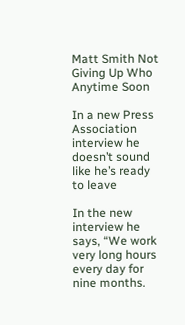Matt Smith Not Giving Up Who Anytime Soon

In a new Press Association interview he doesn’t sound like he’s ready to leave

In the new interview he says, “We work very long hours every day for nine months.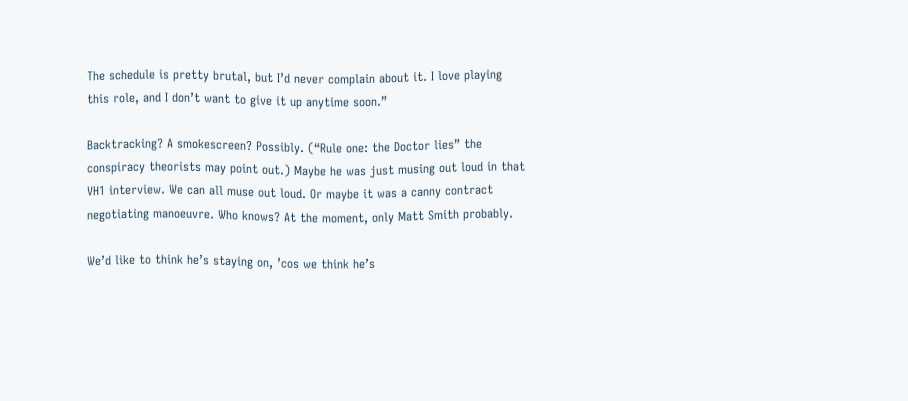The schedule is pretty brutal, but I’d never complain about it. I love playing this role, and I don’t want to give it up anytime soon.”

Backtracking? A smokescreen? Possibly. (“Rule one: the Doctor lies” the conspiracy theorists may point out.) Maybe he was just musing out loud in that VH1 interview. We can all muse out loud. Or maybe it was a canny contract negotiating manoeuvre. Who knows? At the moment, only Matt Smith probably.

We’d like to think he’s staying on, ’cos we think he’s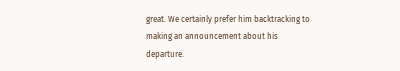great. We certainly prefer him backtracking to making an announcement about his departure.